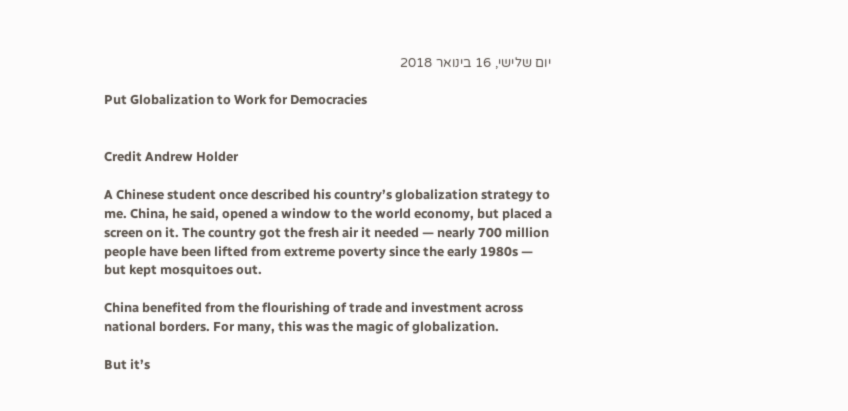יום שלישי, 16 בינואר 2018

Put Globalization to Work for Democracies


Credit Andrew Holder

A Chinese student once described his country’s globalization strategy to me. China, he said, opened a window to the world economy, but placed a screen on it. The country got the fresh air it needed — nearly 700 million people have been lifted from extreme poverty since the early 1980s — but kept mosquitoes out.

China benefited from the flourishing of trade and investment across national borders. For many, this was the magic of globalization.

But it’s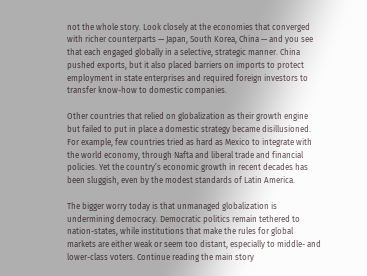not the whole story. Look closely at the economies that converged with richer counterparts — Japan, South Korea, China — and you see that each engaged globally in a selective, strategic manner. China pushed exports, but it also placed barriers on imports to protect employment in state enterprises and required foreign investors to transfer know-how to domestic companies.

Other countries that relied on globalization as their growth engine but failed to put in place a domestic strategy became disillusioned. For example, few countries tried as hard as Mexico to integrate with the world economy, through Nafta and liberal trade and financial policies. Yet the country’s economic growth in recent decades has been sluggish, even by the modest standards of Latin America.

The bigger worry today is that unmanaged globalization is undermining democracy. Democratic politics remain tethered to nation-states, while institutions that make the rules for global markets are either weak or seem too distant, especially to middle- and lower-class voters. Continue reading the main story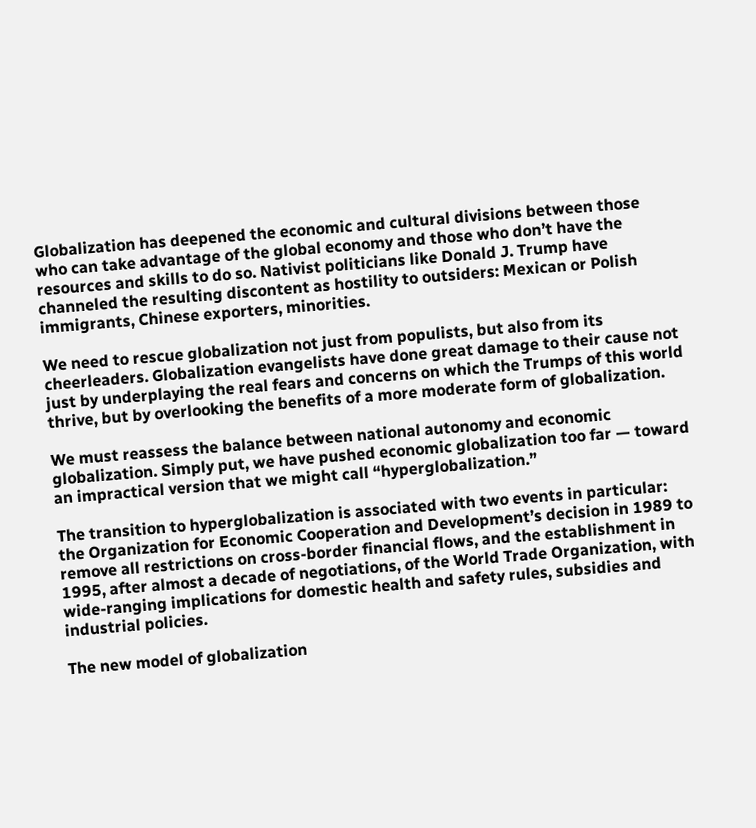Globalization has deepened the economic and cultural divisions between those who can take advantage of the global economy and those who don’t have the resources and skills to do so. Nativist politicians like Donald J. Trump have channeled the resulting discontent as hostility to outsiders: Mexican or Polish immigrants, Chinese exporters, minorities.

We need to rescue globalization not just from populists, but also from its cheerleaders. Globalization evangelists have done great damage to their cause not just by underplaying the real fears and concerns on which the Trumps of this world thrive, but by overlooking the benefits of a more moderate form of globalization.

We must reassess the balance between national autonomy and economic globalization. Simply put, we have pushed economic globalization too far — toward an impractical version that we might call “hyperglobalization.”

The transition to hyperglobalization is associated with two events in particular: the Organization for Economic Cooperation and Development’s decision in 1989 to remove all restrictions on cross-border financial flows, and the establishment in 1995, after almost a decade of negotiations, of the World Trade Organization, with wide-ranging implications for domestic health and safety rules, subsidies and industrial policies.

The new model of globalization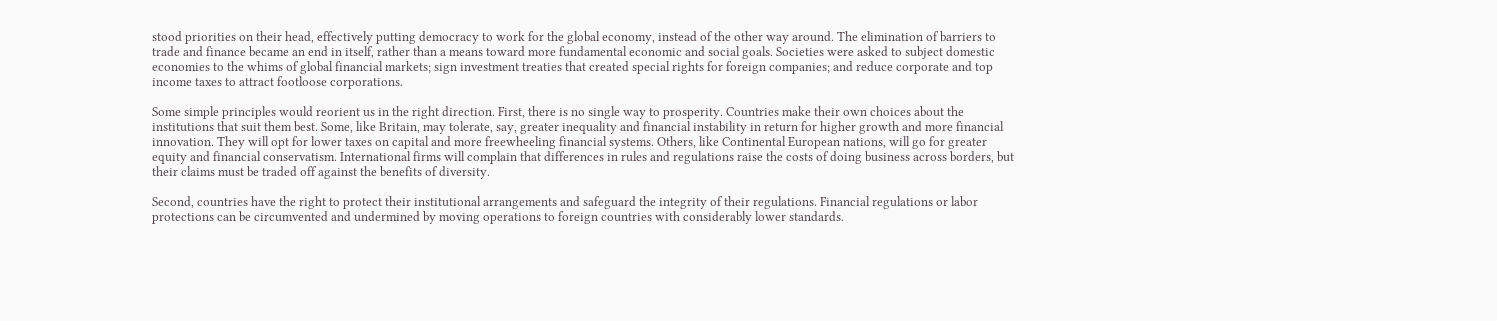stood priorities on their head, effectively putting democracy to work for the global economy, instead of the other way around. The elimination of barriers to trade and finance became an end in itself, rather than a means toward more fundamental economic and social goals. Societies were asked to subject domestic economies to the whims of global financial markets; sign investment treaties that created special rights for foreign companies; and reduce corporate and top income taxes to attract footloose corporations.

Some simple principles would reorient us in the right direction. First, there is no single way to prosperity. Countries make their own choices about the institutions that suit them best. Some, like Britain, may tolerate, say, greater inequality and financial instability in return for higher growth and more financial innovation. They will opt for lower taxes on capital and more freewheeling financial systems. Others, like Continental European nations, will go for greater equity and financial conservatism. International firms will complain that differences in rules and regulations raise the costs of doing business across borders, but their claims must be traded off against the benefits of diversity.

Second, countries have the right to protect their institutional arrangements and safeguard the integrity of their regulations. Financial regulations or labor protections can be circumvented and undermined by moving operations to foreign countries with considerably lower standards.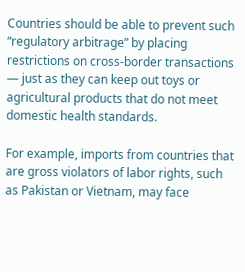Countries should be able to prevent such “regulatory arbitrage” by placing restrictions on cross-border transactions — just as they can keep out toys or agricultural products that do not meet domestic health standards.

For example, imports from countries that are gross violators of labor rights, such as Pakistan or Vietnam, may face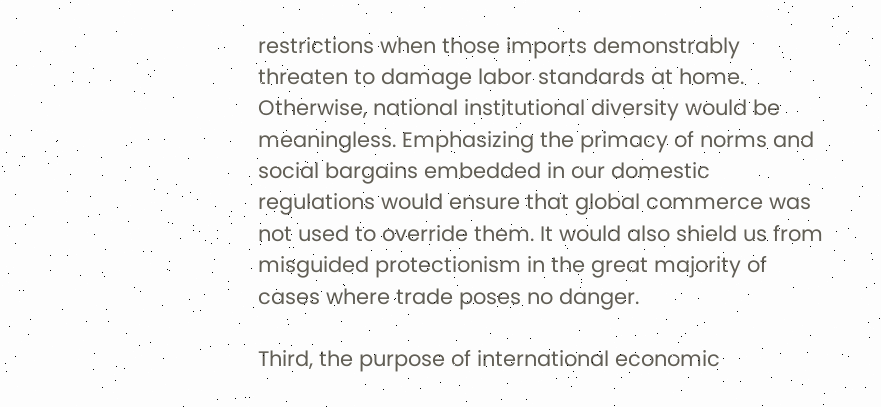restrictions when those imports demonstrably threaten to damage labor standards at home. Otherwise, national institutional diversity would be meaningless. Emphasizing the primacy of norms and social bargains embedded in our domestic regulations would ensure that global commerce was not used to override them. It would also shield us from misguided protectionism in the great majority of cases where trade poses no danger.

Third, the purpose of international economic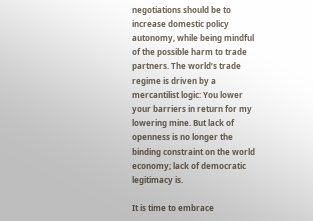negotiations should be to increase domestic policy autonomy, while being mindful of the possible harm to trade partners. The world’s trade regime is driven by a mercantilist logic: You lower your barriers in return for my lowering mine. But lack of openness is no longer the binding constraint on the world economy; lack of democratic legitimacy is.

It is time to embrace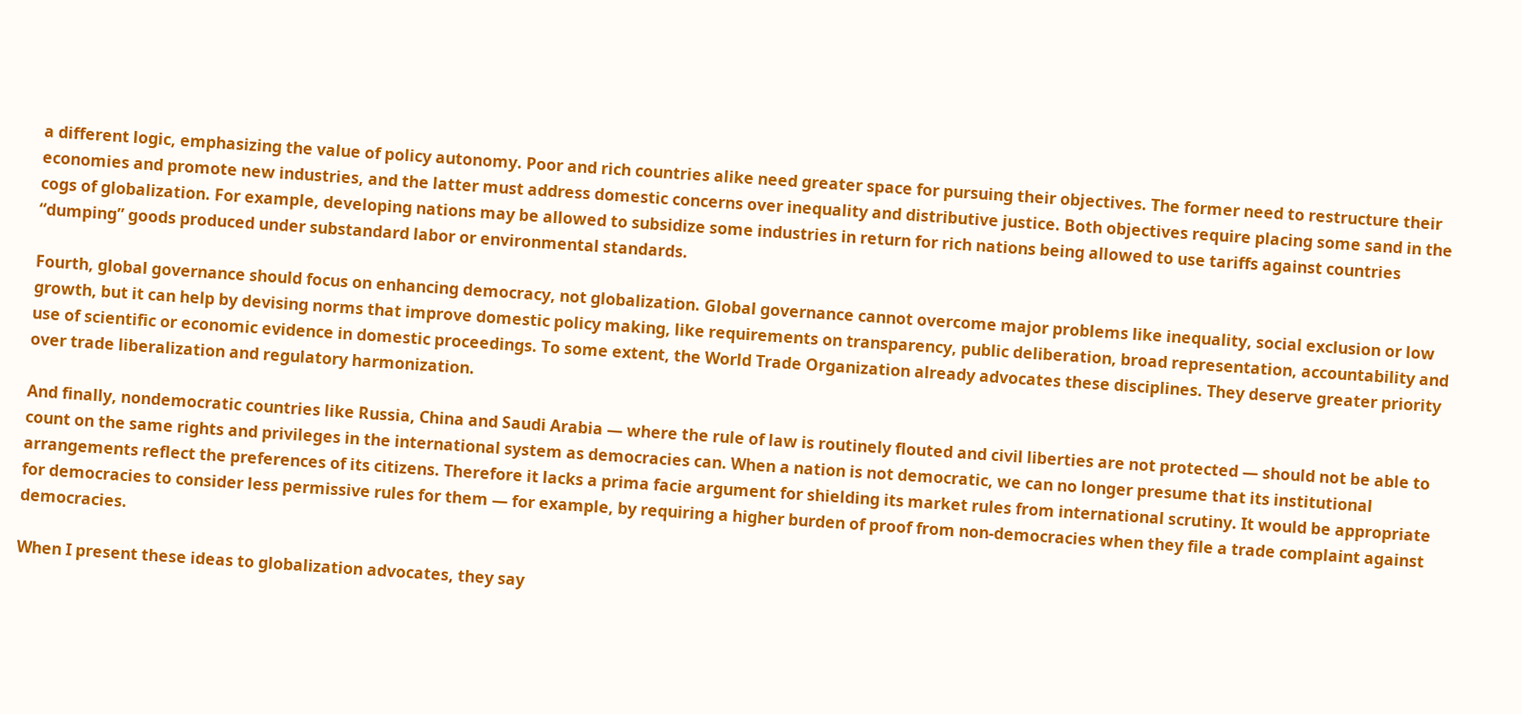a different logic, emphasizing the value of policy autonomy. Poor and rich countries alike need greater space for pursuing their objectives. The former need to restructure their economies and promote new industries, and the latter must address domestic concerns over inequality and distributive justice. Both objectives require placing some sand in the cogs of globalization. For example, developing nations may be allowed to subsidize some industries in return for rich nations being allowed to use tariffs against countries “dumping” goods produced under substandard labor or environmental standards.

Fourth, global governance should focus on enhancing democracy, not globalization. Global governance cannot overcome major problems like inequality, social exclusion or low growth, but it can help by devising norms that improve domestic policy making, like requirements on transparency, public deliberation, broad representation, accountability and use of scientific or economic evidence in domestic proceedings. To some extent, the World Trade Organization already advocates these disciplines. They deserve greater priority over trade liberalization and regulatory harmonization.

And finally, nondemocratic countries like Russia, China and Saudi Arabia — where the rule of law is routinely flouted and civil liberties are not protected — should not be able to count on the same rights and privileges in the international system as democracies can. When a nation is not democratic, we can no longer presume that its institutional arrangements reflect the preferences of its citizens. Therefore it lacks a prima facie argument for shielding its market rules from international scrutiny. It would be appropriate for democracies to consider less permissive rules for them — for example, by requiring a higher burden of proof from non-democracies when they file a trade complaint against democracies.

When I present these ideas to globalization advocates, they say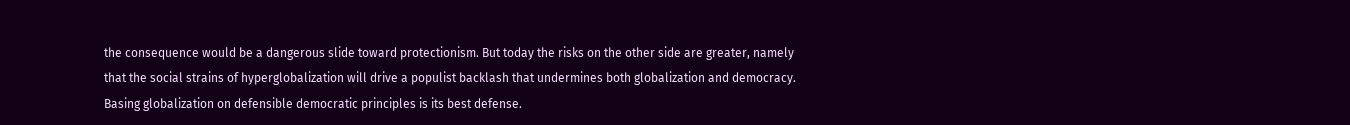the consequence would be a dangerous slide toward protectionism. But today the risks on the other side are greater, namely that the social strains of hyperglobalization will drive a populist backlash that undermines both globalization and democracy. Basing globalization on defensible democratic principles is its best defense.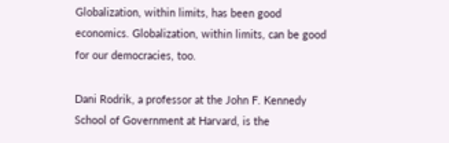Globalization, within limits, has been good economics. Globalization, within limits, can be good for our democracies, too.

Dani Rodrik, a professor at the John F. Kennedy School of Government at Harvard, is the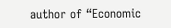author of “Economic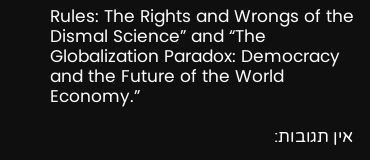Rules: The Rights and Wrongs of the Dismal Science” and “The Globalization Paradox: Democracy and the Future of the World Economy.”

אין תגובות: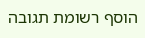הוסף רשומת תגובה